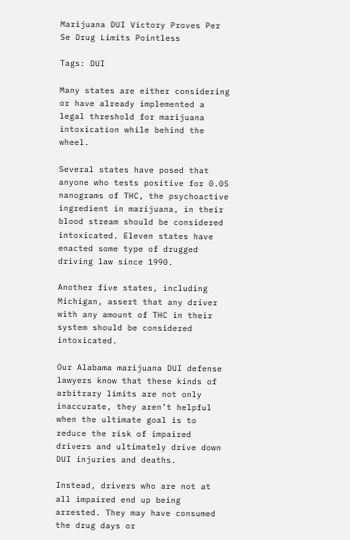Marijuana DUI Victory Proves Per Se Drug Limits Pointless

Tags: DUI

Many states are either considering or have already implemented a legal threshold for marijuana intoxication while behind the wheel.

Several states have posed that anyone who tests positive for 0.05 nanograms of THC, the psychoactive ingredient in marijuana, in their blood stream should be considered intoxicated. Eleven states have enacted some type of drugged driving law since 1990.

Another five states, including Michigan, assert that any driver with any amount of THC in their system should be considered intoxicated.

Our Alabama marijuana DUI defense lawyers know that these kinds of arbitrary limits are not only inaccurate, they aren’t helpful when the ultimate goal is to reduce the risk of impaired drivers and ultimately drive down DUI injuries and deaths.

Instead, drivers who are not at all impaired end up being arrested. They may have consumed the drug days or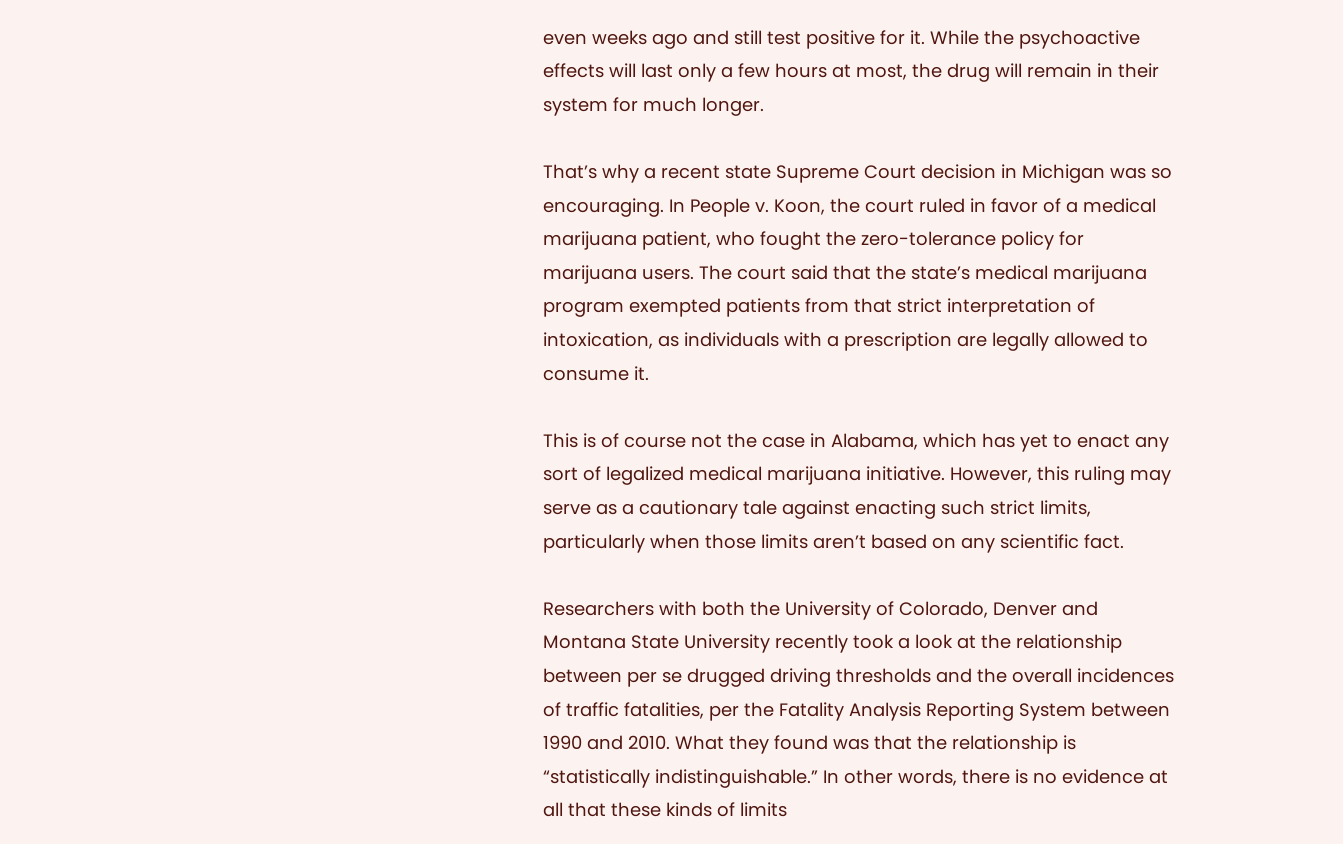even weeks ago and still test positive for it. While the psychoactive effects will last only a few hours at most, the drug will remain in their system for much longer.

That’s why a recent state Supreme Court decision in Michigan was so encouraging. In People v. Koon, the court ruled in favor of a medical marijuana patient, who fought the zero-tolerance policy for marijuana users. The court said that the state’s medical marijuana program exempted patients from that strict interpretation of intoxication, as individuals with a prescription are legally allowed to consume it.

This is of course not the case in Alabama, which has yet to enact any sort of legalized medical marijuana initiative. However, this ruling may serve as a cautionary tale against enacting such strict limits, particularly when those limits aren’t based on any scientific fact.

Researchers with both the University of Colorado, Denver and Montana State University recently took a look at the relationship between per se drugged driving thresholds and the overall incidences of traffic fatalities, per the Fatality Analysis Reporting System between 1990 and 2010. What they found was that the relationship is “statistically indistinguishable.” In other words, there is no evidence at all that these kinds of limits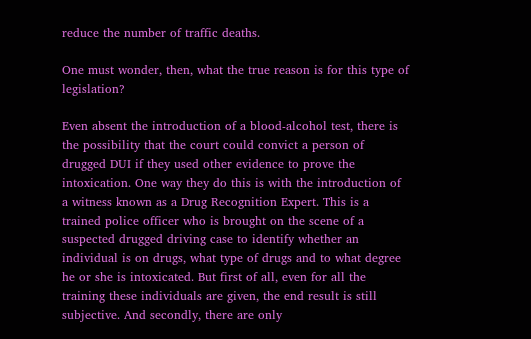reduce the number of traffic deaths.

One must wonder, then, what the true reason is for this type of legislation?

Even absent the introduction of a blood-alcohol test, there is the possibility that the court could convict a person of drugged DUI if they used other evidence to prove the intoxication. One way they do this is with the introduction of a witness known as a Drug Recognition Expert. This is a trained police officer who is brought on the scene of a suspected drugged driving case to identify whether an individual is on drugs, what type of drugs and to what degree he or she is intoxicated. But first of all, even for all the training these individuals are given, the end result is still subjective. And secondly, there are only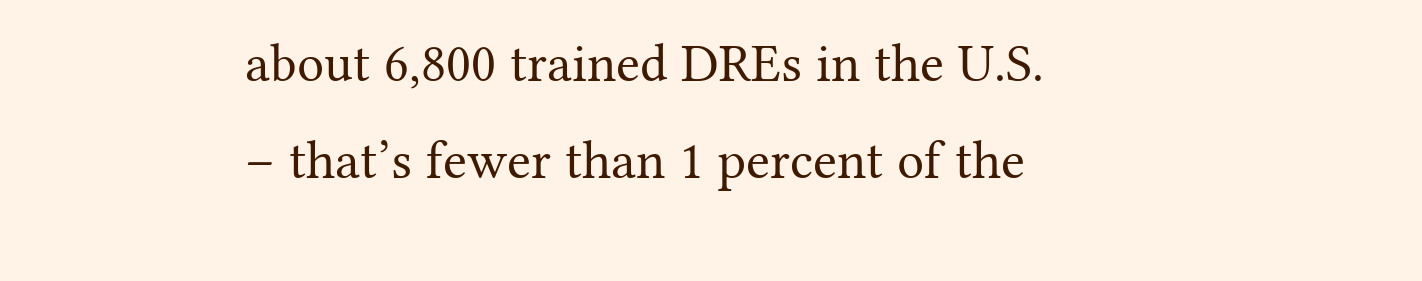about 6,800 trained DREs in the U.S. – that’s fewer than 1 percent of the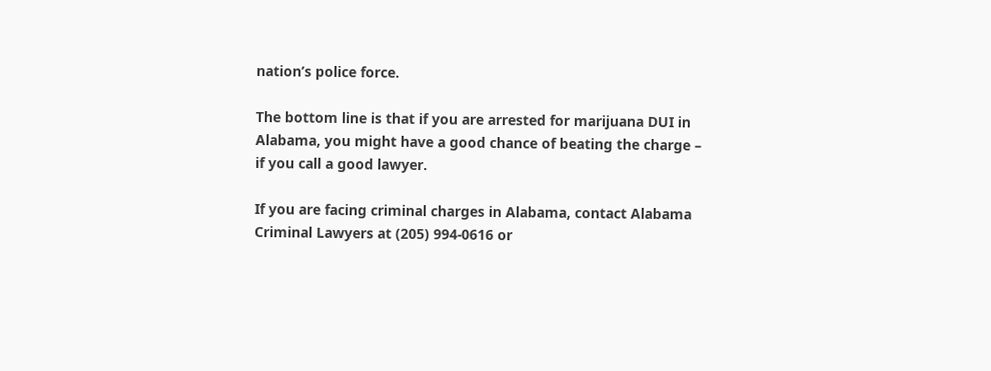nation’s police force.

The bottom line is that if you are arrested for marijuana DUI in Alabama, you might have a good chance of beating the charge – if you call a good lawyer.

If you are facing criminal charges in Alabama, contact Alabama Criminal Lawyers at (205) 994-0616 or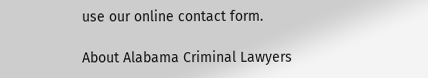use our online contact form.

About Alabama Criminal Lawyers